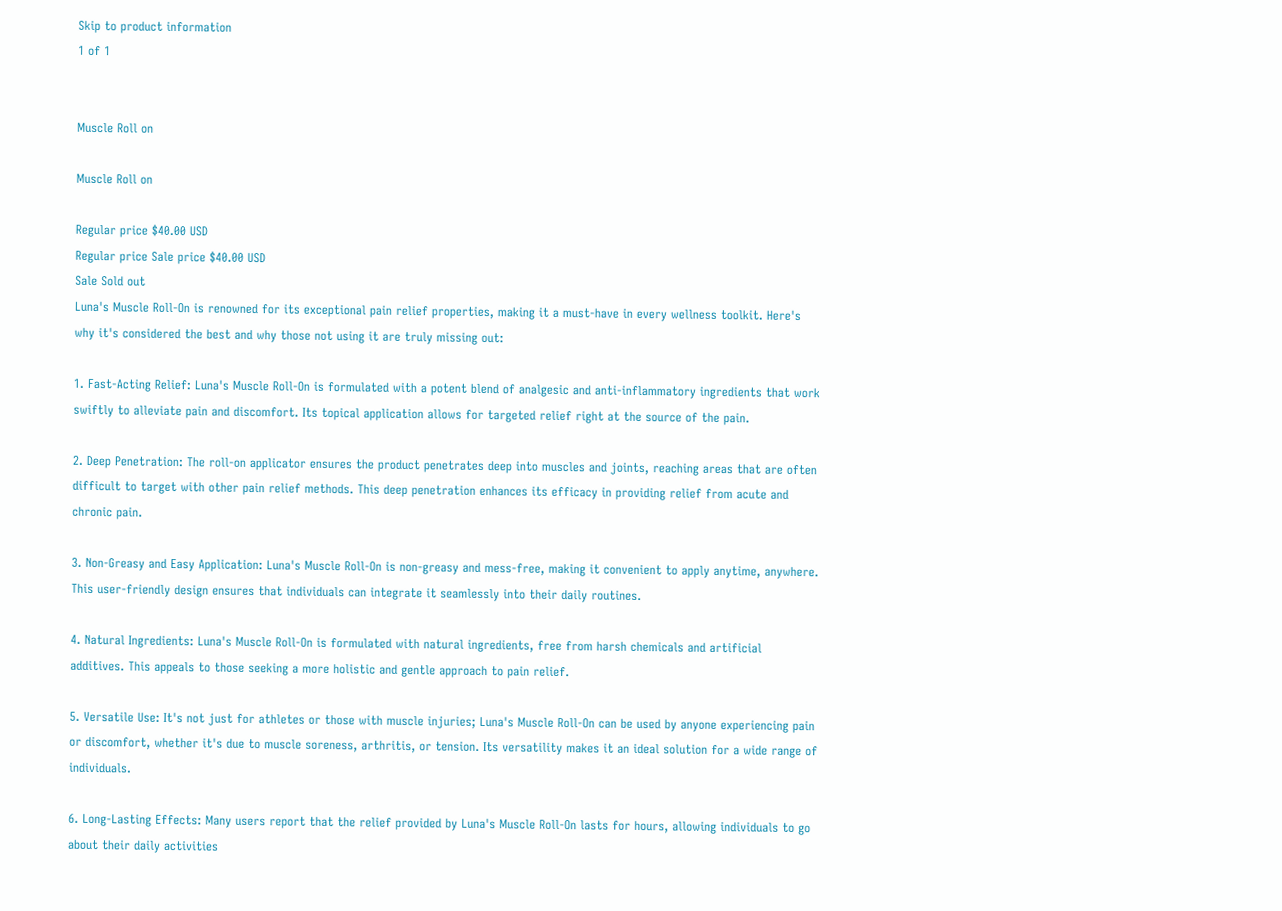Skip to product information
1 of 1


Muscle Roll on

Muscle Roll on

Regular price $40.00 USD
Regular price Sale price $40.00 USD
Sale Sold out
Luna's Muscle Roll-On is renowned for its exceptional pain relief properties, making it a must-have in every wellness toolkit. Here's why it's considered the best and why those not using it are truly missing out:

1. Fast-Acting Relief: Luna's Muscle Roll-On is formulated with a potent blend of analgesic and anti-inflammatory ingredients that work swiftly to alleviate pain and discomfort. Its topical application allows for targeted relief right at the source of the pain.

2. Deep Penetration: The roll-on applicator ensures the product penetrates deep into muscles and joints, reaching areas that are often difficult to target with other pain relief methods. This deep penetration enhances its efficacy in providing relief from acute and chronic pain.

3. Non-Greasy and Easy Application: Luna's Muscle Roll-On is non-greasy and mess-free, making it convenient to apply anytime, anywhere. This user-friendly design ensures that individuals can integrate it seamlessly into their daily routines.

4. Natural Ingredients: Luna's Muscle Roll-On is formulated with natural ingredients, free from harsh chemicals and artificial additives. This appeals to those seeking a more holistic and gentle approach to pain relief.

5. Versatile Use: It's not just for athletes or those with muscle injuries; Luna's Muscle Roll-On can be used by anyone experiencing pain or discomfort, whether it's due to muscle soreness, arthritis, or tension. Its versatility makes it an ideal solution for a wide range of individuals.

6. Long-Lasting Effects: Many users report that the relief provided by Luna's Muscle Roll-On lasts for hours, allowing individuals to go about their daily activities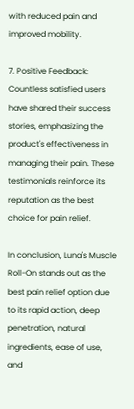with reduced pain and improved mobility.

7. Positive Feedback: Countless satisfied users have shared their success stories, emphasizing the product's effectiveness in managing their pain. These testimonials reinforce its reputation as the best choice for pain relief.

In conclusion, Luna's Muscle Roll-On stands out as the best pain relief option due to its rapid action, deep penetration, natural ingredients, ease of use, and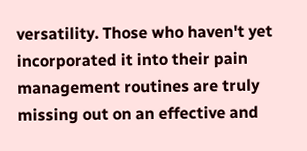versatility. Those who haven't yet incorporated it into their pain management routines are truly missing out on an effective and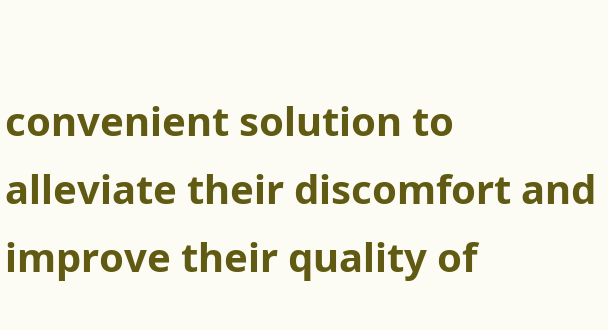convenient solution to alleviate their discomfort and improve their quality of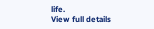life.
View full details